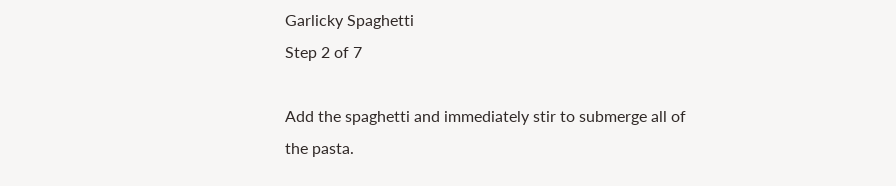Garlicky Spaghetti
Step 2 of 7

Add the spaghetti and immediately stir to submerge all of the pasta.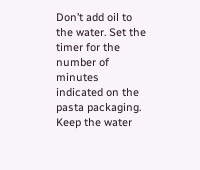Don’t add oil to the water. Set the timer for the number of minutes indicated on the pasta packaging. Keep the water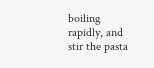boiling rapidly, and stir the pasta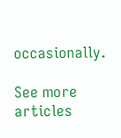occasionally.

See more articles